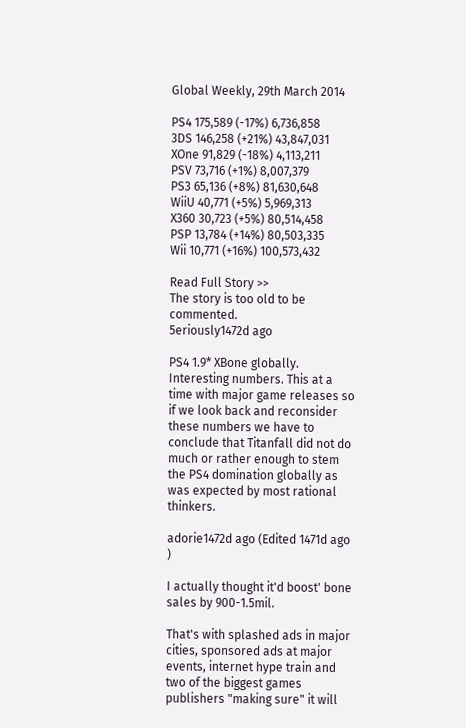Global Weekly, 29th March 2014

PS4 175,589 (-17%) 6,736,858
3DS 146,258 (+21%) 43,847,031
XOne 91,829 (-18%) 4,113,211
PSV 73,716 (+1%) 8,007,379
PS3 65,136 (+8%) 81,630,648
WiiU 40,771 (+5%) 5,969,313
X360 30,723 (+5%) 80,514,458
PSP 13,784 (+14%) 80,503,335
Wii 10,771 (+16%) 100,573,432

Read Full Story >>
The story is too old to be commented.
5eriously1472d ago

PS4 1.9* XBone globally. Interesting numbers. This at a time with major game releases so if we look back and reconsider these numbers we have to conclude that Titanfall did not do much or rather enough to stem the PS4 domination globally as was expected by most rational thinkers.

adorie1472d ago (Edited 1471d ago )

I actually thought it'd boost' bone sales by 900-1.5mil.

That's with splashed ads in major cities, sponsored ads at major events, internet hype train and two of the biggest games publishers "making sure" it will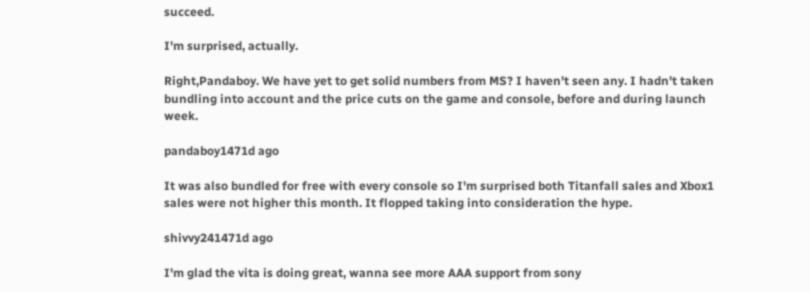succeed.

I'm surprised, actually.

Right,Pandaboy. We have yet to get solid numbers from MS? I haven't seen any. I hadn't taken bundling into account and the price cuts on the game and console, before and during launch week.

pandaboy1471d ago

It was also bundled for free with every console so I'm surprised both Titanfall sales and Xbox1 sales were not higher this month. It flopped taking into consideration the hype.

shivvy241471d ago

I'm glad the vita is doing great, wanna see more AAA support from sony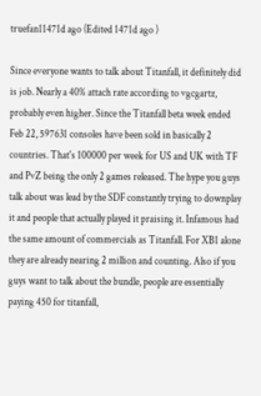truefan11471d ago (Edited 1471d ago )

Since everyone wants to talk about Titanfall, it definitely did is job. Nearly a 40% attach rate according to vgcgartz, probably even higher. Since the Titanfall beta week ended Feb 22, 597631 consoles have been sold in basically 2 countries. That's 100000 per week for US and UK with TF and PvZ being the only 2 games released. The hype you guys talk about was lead by the SDF constantly trying to downplay it and people that actually played it praising it. Infamous had the same amount of commercials as Titanfall. For XB1 alone they are already nearing 2 million and counting. Also if you guys want to talk about the bundle, people are essentially paying 450 for titanfall,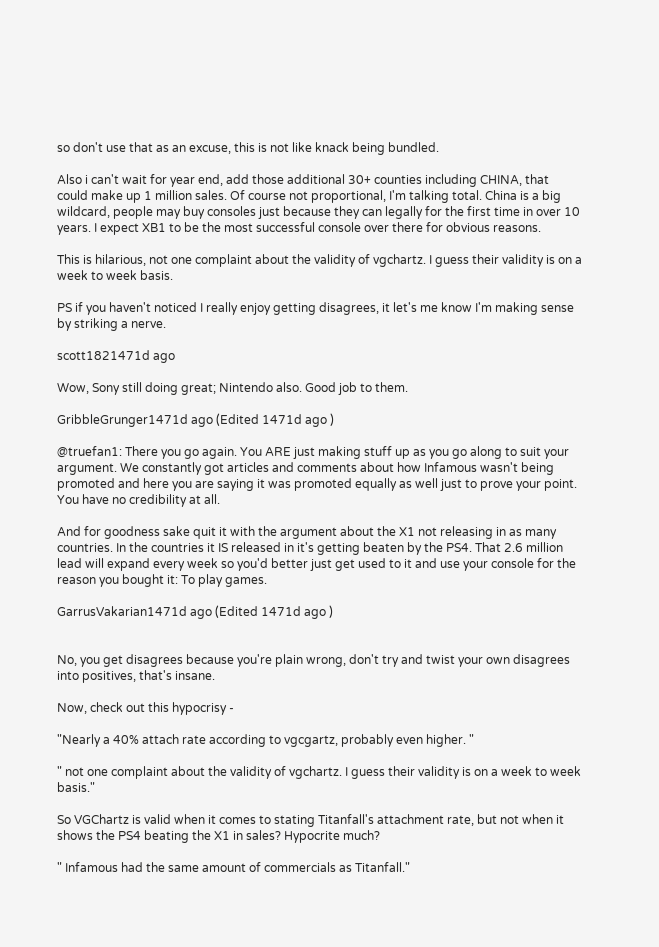so don't use that as an excuse, this is not like knack being bundled.

Also i can't wait for year end, add those additional 30+ counties including CHINA, that could make up 1 million sales. Of course not proportional, I'm talking total. China is a big wildcard, people may buy consoles just because they can legally for the first time in over 10 years. I expect XB1 to be the most successful console over there for obvious reasons.

This is hilarious, not one complaint about the validity of vgchartz. I guess their validity is on a week to week basis.

PS if you haven't noticed I really enjoy getting disagrees, it let's me know I'm making sense by striking a nerve.

scott1821471d ago

Wow, Sony still doing great; Nintendo also. Good job to them.

GribbleGrunger1471d ago (Edited 1471d ago )

@truefan1: There you go again. You ARE just making stuff up as you go along to suit your argument. We constantly got articles and comments about how Infamous wasn't being promoted and here you are saying it was promoted equally as well just to prove your point. You have no credibility at all.

And for goodness sake quit it with the argument about the X1 not releasing in as many countries. In the countries it IS released in it's getting beaten by the PS4. That 2.6 million lead will expand every week so you'd better just get used to it and use your console for the reason you bought it: To play games.

GarrusVakarian1471d ago (Edited 1471d ago )


No, you get disagrees because you're plain wrong, don't try and twist your own disagrees into positives, that's insane.

Now, check out this hypocrisy -

"Nearly a 40% attach rate according to vgcgartz, probably even higher. "

" not one complaint about the validity of vgchartz. I guess their validity is on a week to week basis."

So VGChartz is valid when it comes to stating Titanfall's attachment rate, but not when it shows the PS4 beating the X1 in sales? Hypocrite much?

" Infamous had the same amount of commercials as Titanfall."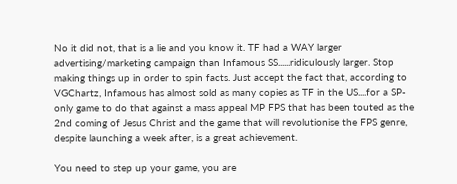No it did not, that is a lie and you know it. TF had a WAY larger advertising/marketing campaign than Infamous SS......ridiculously larger. Stop making things up in order to spin facts. Just accept the fact that, according to VGChartz, Infamous has almost sold as many copies as TF in the US....for a SP-only game to do that against a mass appeal MP FPS that has been touted as the 2nd coming of Jesus Christ and the game that will revolutionise the FPS genre, despite launching a week after, is a great achievement.

You need to step up your game, you are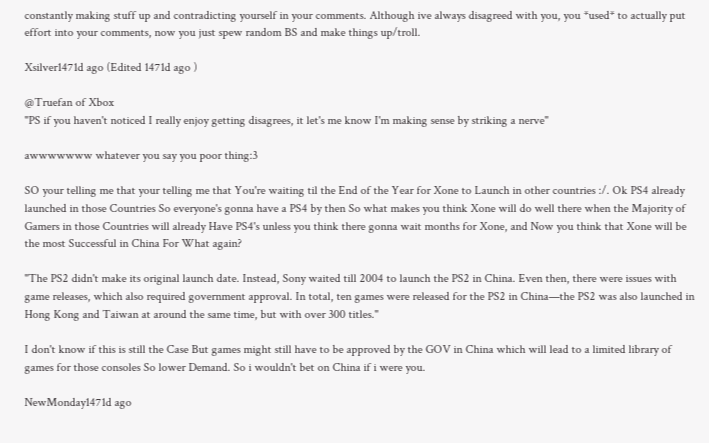constantly making stuff up and contradicting yourself in your comments. Although ive always disagreed with you, you *used* to actually put effort into your comments, now you just spew random BS and make things up/troll.

Xsilver1471d ago (Edited 1471d ago )

@Truefan of Xbox
"PS if you haven't noticed I really enjoy getting disagrees, it let's me know I'm making sense by striking a nerve"

awwwwwww whatever you say you poor thing:3

SO your telling me that your telling me that You're waiting til the End of the Year for Xone to Launch in other countries :/. Ok PS4 already launched in those Countries So everyone's gonna have a PS4 by then So what makes you think Xone will do well there when the Majority of Gamers in those Countries will already Have PS4's unless you think there gonna wait months for Xone, and Now you think that Xone will be the most Successful in China For What again?

"The PS2 didn't make its original launch date. Instead, Sony waited till 2004 to launch the PS2 in China. Even then, there were issues with game releases, which also required government approval. In total, ten games were released for the PS2 in China—the PS2 was also launched in Hong Kong and Taiwan at around the same time, but with over 300 titles."

I don't know if this is still the Case But games might still have to be approved by the GOV in China which will lead to a limited library of games for those consoles So lower Demand. So i wouldn't bet on China if i were you.

NewMonday1471d ago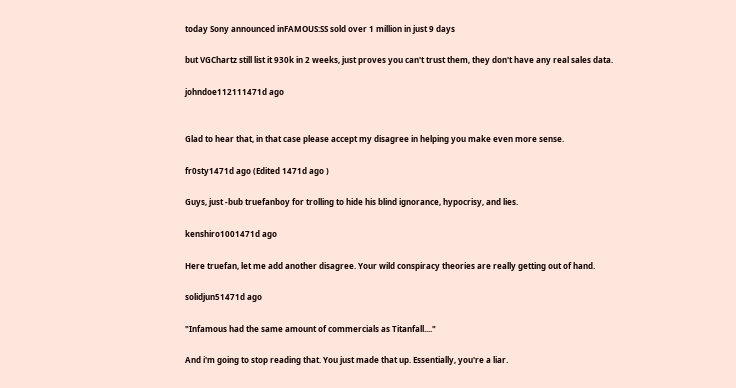today Sony announced inFAMOUS:SS sold over 1 million in just 9 days

but VGChartz still list it 930k in 2 weeks, just proves you can't trust them, they don't have any real sales data.

johndoe112111471d ago


Glad to hear that, in that case please accept my disagree in helping you make even more sense.

fr0sty1471d ago (Edited 1471d ago )

Guys, just -bub truefanboy for trolling to hide his blind ignorance, hypocrisy, and lies.

kenshiro1001471d ago

Here truefan, let me add another disagree. Your wild conspiracy theories are really getting out of hand.

solidjun51471d ago

"Infamous had the same amount of commercials as Titanfall...."

And i'm going to stop reading that. You just made that up. Essentially, you're a liar.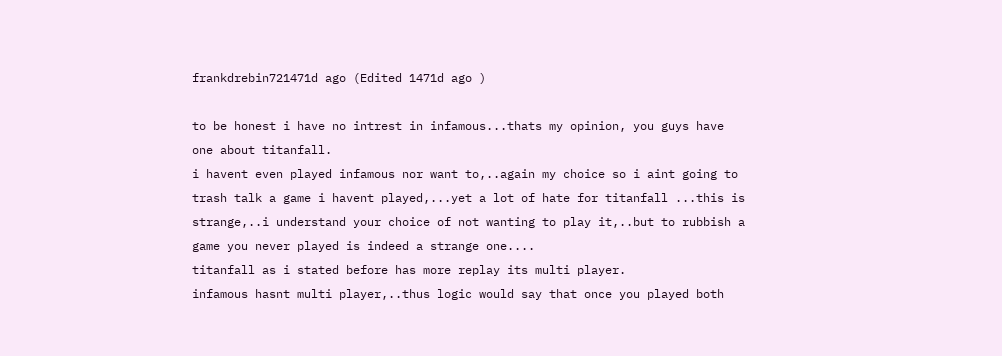frankdrebin721471d ago (Edited 1471d ago )

to be honest i have no intrest in infamous...thats my opinion, you guys have one about titanfall.
i havent even played infamous nor want to,..again my choice so i aint going to trash talk a game i havent played,...yet a lot of hate for titanfall ...this is strange,..i understand your choice of not wanting to play it,..but to rubbish a game you never played is indeed a strange one....
titanfall as i stated before has more replay its multi player.
infamous hasnt multi player,..thus logic would say that once you played both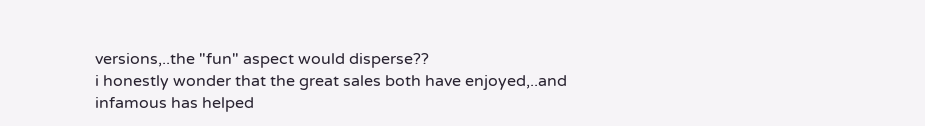versions,..the "fun" aspect would disperse??
i honestly wonder that the great sales both have enjoyed,..and infamous has helped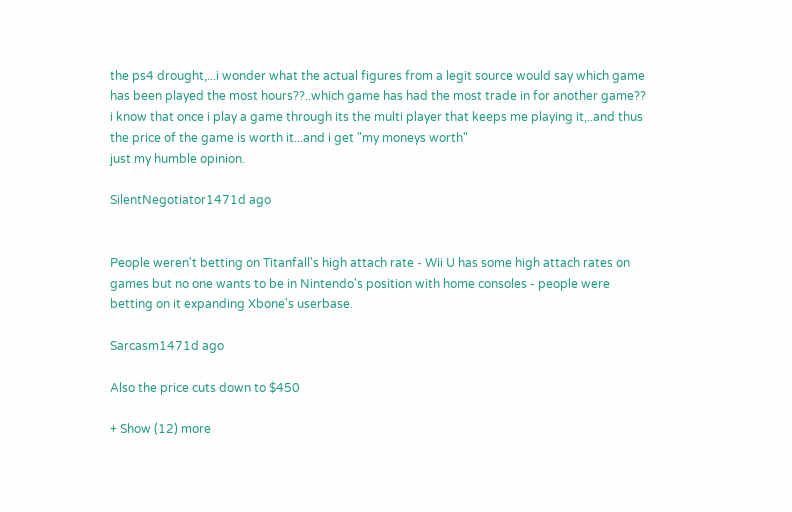the ps4 drought,...i wonder what the actual figures from a legit source would say which game has been played the most hours??..which game has had the most trade in for another game??
i know that once i play a game through its the multi player that keeps me playing it,..and thus the price of the game is worth it...and i get "my moneys worth"
just my humble opinion.

SilentNegotiator1471d ago


People weren't betting on Titanfall's high attach rate - Wii U has some high attach rates on games but no one wants to be in Nintendo's position with home consoles - people were betting on it expanding Xbone's userbase.

Sarcasm1471d ago

Also the price cuts down to $450

+ Show (12) more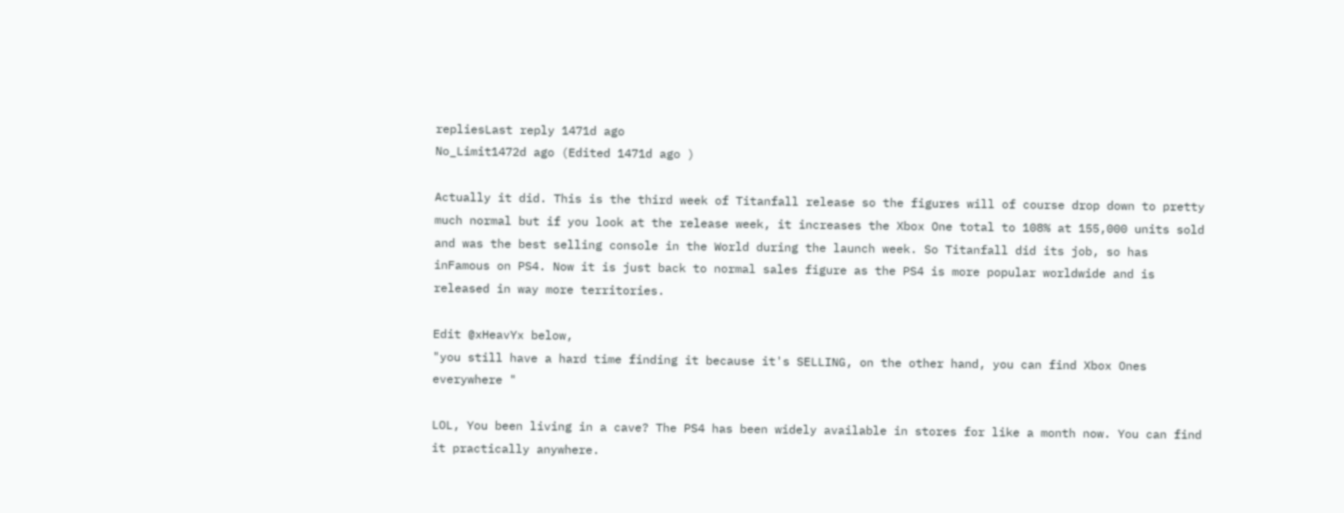repliesLast reply 1471d ago
No_Limit1472d ago (Edited 1471d ago )

Actually it did. This is the third week of Titanfall release so the figures will of course drop down to pretty much normal but if you look at the release week, it increases the Xbox One total to 108% at 155,000 units sold and was the best selling console in the World during the launch week. So Titanfall did its job, so has inFamous on PS4. Now it is just back to normal sales figure as the PS4 is more popular worldwide and is released in way more territories.

Edit @xHeavYx below,
"you still have a hard time finding it because it's SELLING, on the other hand, you can find Xbox Ones everywhere "

LOL, You been living in a cave? The PS4 has been widely available in stores for like a month now. You can find it practically anywhere.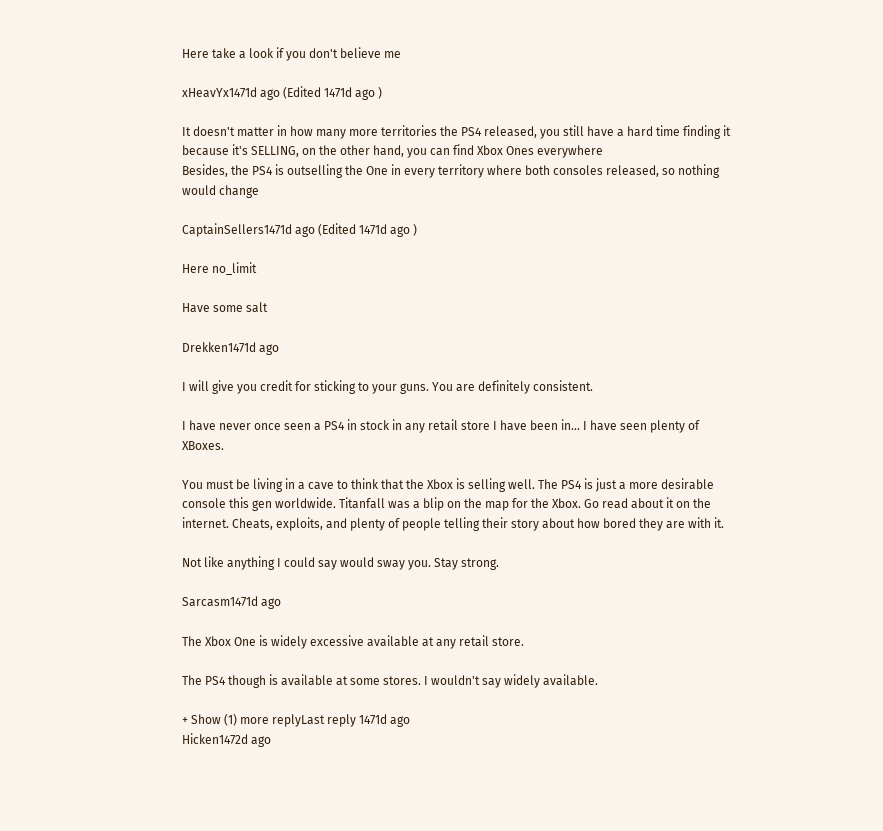Here take a look if you don't believe me

xHeavYx1471d ago (Edited 1471d ago )

It doesn't matter in how many more territories the PS4 released, you still have a hard time finding it because it's SELLING, on the other hand, you can find Xbox Ones everywhere
Besides, the PS4 is outselling the One in every territory where both consoles released, so nothing would change

CaptainSellers1471d ago (Edited 1471d ago )

Here no_limit

Have some salt

Drekken1471d ago

I will give you credit for sticking to your guns. You are definitely consistent.

I have never once seen a PS4 in stock in any retail store I have been in... I have seen plenty of XBoxes.

You must be living in a cave to think that the Xbox is selling well. The PS4 is just a more desirable console this gen worldwide. Titanfall was a blip on the map for the Xbox. Go read about it on the internet. Cheats, exploits, and plenty of people telling their story about how bored they are with it.

Not like anything I could say would sway you. Stay strong.

Sarcasm1471d ago

The Xbox One is widely excessive available at any retail store.

The PS4 though is available at some stores. I wouldn't say widely available.

+ Show (1) more replyLast reply 1471d ago
Hicken1472d ago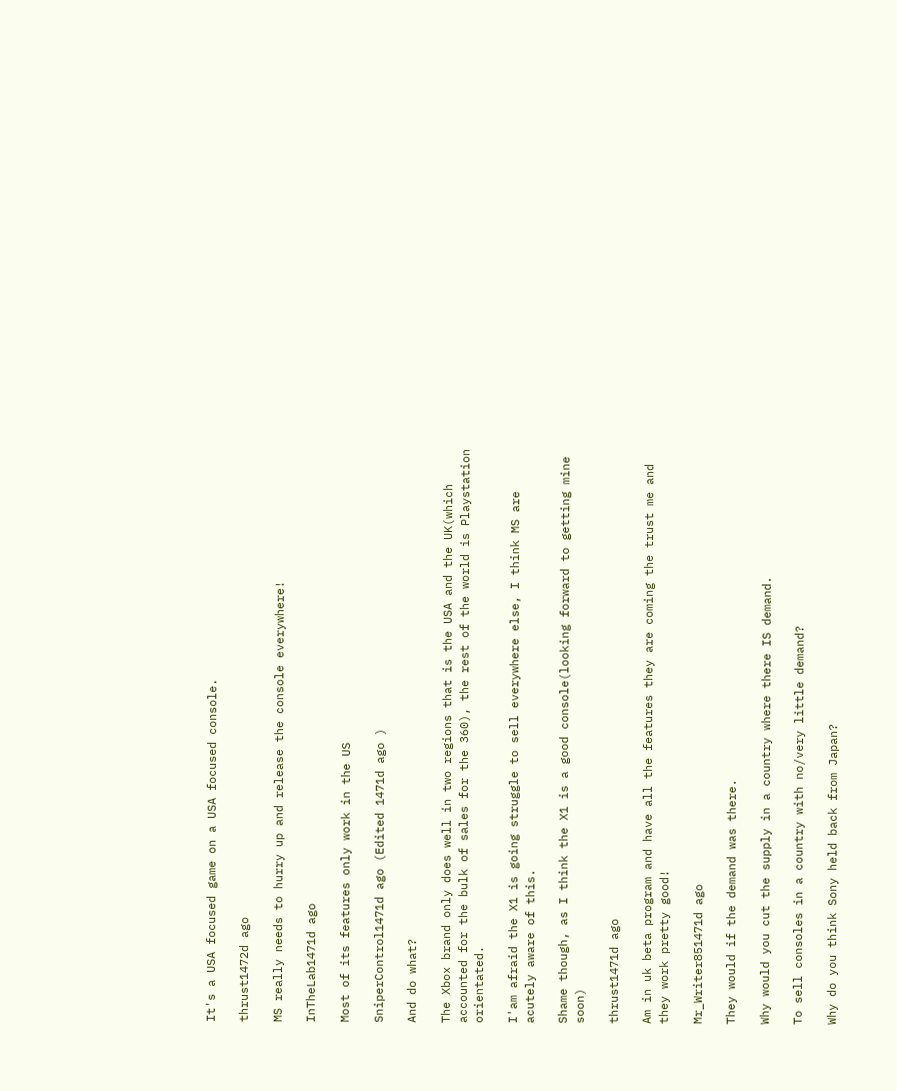It's a USA focused game on a USA focused console.

thrust1472d ago

MS really needs to hurry up and release the console everywhere!

InTheLab1471d ago

Most of its features only work in the US

SniperControl1471d ago (Edited 1471d ago )

And do what?

The Xbox brand only does well in two regions that is the USA and the UK(which accounted for the bulk of sales for the 360), the rest of the world is Playstation orientated.

I'am afraid the X1 is going struggle to sell everywhere else, I think MS are acutely aware of this.

Shame though, as I think the X1 is a good console(looking forward to getting mine soon)

thrust1471d ago

Am in uk beta program and have all the features they are coming the trust me and they work pretty good!

Mr_Writer851471d ago

They would if the demand was there.

Why would you cut the supply in a country where there IS demand.

To sell consoles in a country with no/very little demand?

Why do you think Sony held back from Japan?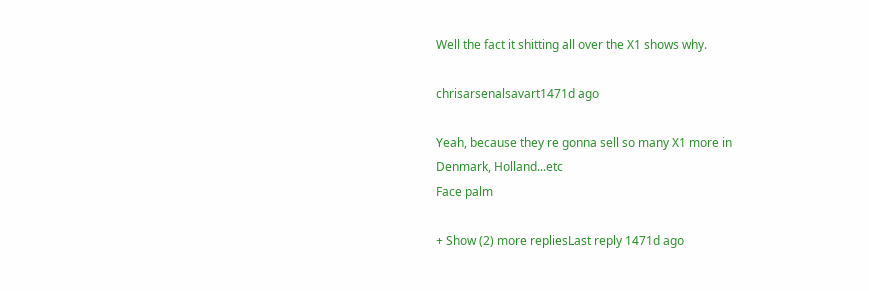Well the fact it shitting all over the X1 shows why.

chrisarsenalsavart1471d ago

Yeah, because they re gonna sell so many X1 more in Denmark, Holland...etc
Face palm

+ Show (2) more repliesLast reply 1471d ago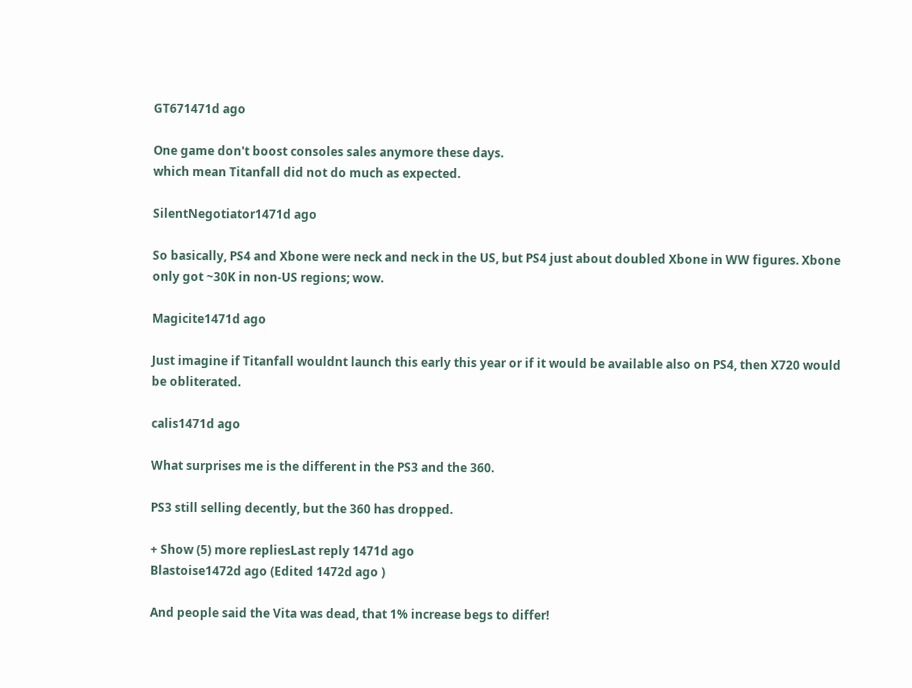GT671471d ago

One game don't boost consoles sales anymore these days.
which mean Titanfall did not do much as expected.

SilentNegotiator1471d ago

So basically, PS4 and Xbone were neck and neck in the US, but PS4 just about doubled Xbone in WW figures. Xbone only got ~30K in non-US regions; wow.

Magicite1471d ago

Just imagine if Titanfall wouldnt launch this early this year or if it would be available also on PS4, then X720 would be obliterated.

calis1471d ago

What surprises me is the different in the PS3 and the 360.

PS3 still selling decently, but the 360 has dropped.

+ Show (5) more repliesLast reply 1471d ago
Blastoise1472d ago (Edited 1472d ago )

And people said the Vita was dead, that 1% increase begs to differ!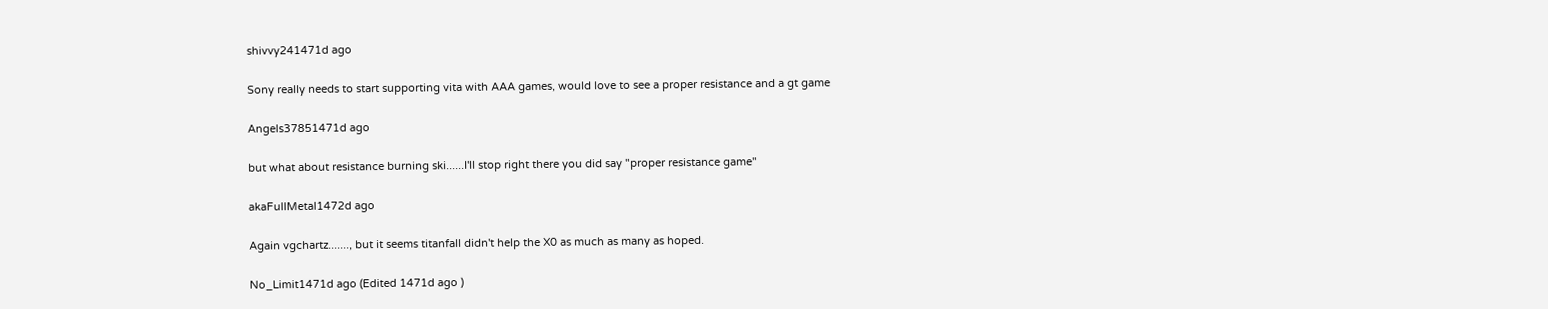shivvy241471d ago

Sony really needs to start supporting vita with AAA games, would love to see a proper resistance and a gt game

Angels37851471d ago

but what about resistance burning ski......I'll stop right there you did say "proper resistance game"

akaFullMetal1472d ago

Again vgchartz......., but it seems titanfall didn't help the X0 as much as many as hoped.

No_Limit1471d ago (Edited 1471d ago )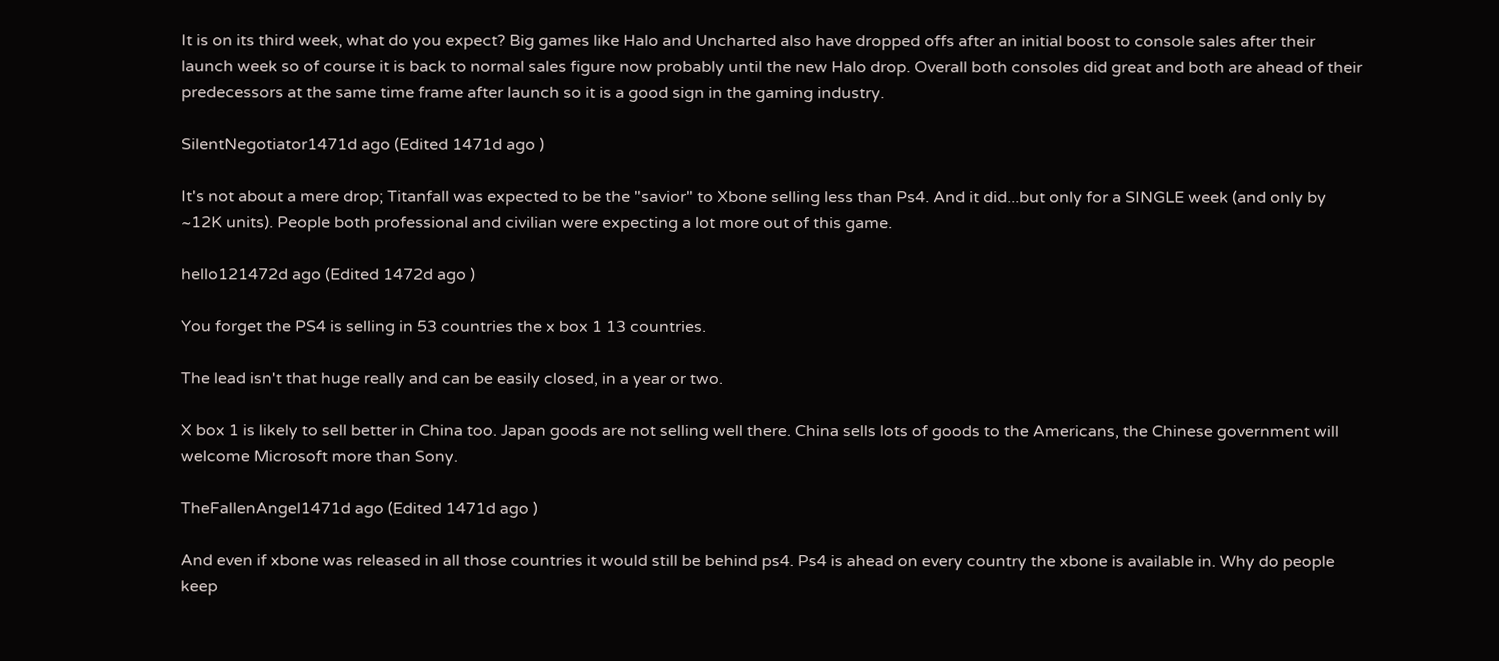It is on its third week, what do you expect? Big games like Halo and Uncharted also have dropped offs after an initial boost to console sales after their launch week so of course it is back to normal sales figure now probably until the new Halo drop. Overall both consoles did great and both are ahead of their predecessors at the same time frame after launch so it is a good sign in the gaming industry.

SilentNegotiator1471d ago (Edited 1471d ago )

It's not about a mere drop; Titanfall was expected to be the "savior" to Xbone selling less than Ps4. And it did...but only for a SINGLE week (and only by ~12K units). People both professional and civilian were expecting a lot more out of this game.

hello121472d ago (Edited 1472d ago )

You forget the PS4 is selling in 53 countries the x box 1 13 countries.

The lead isn't that huge really and can be easily closed, in a year or two.

X box 1 is likely to sell better in China too. Japan goods are not selling well there. China sells lots of goods to the Americans, the Chinese government will welcome Microsoft more than Sony.

TheFallenAngel1471d ago (Edited 1471d ago )

And even if xbone was released in all those countries it would still be behind ps4. Ps4 is ahead on every country the xbone is available in. Why do people keep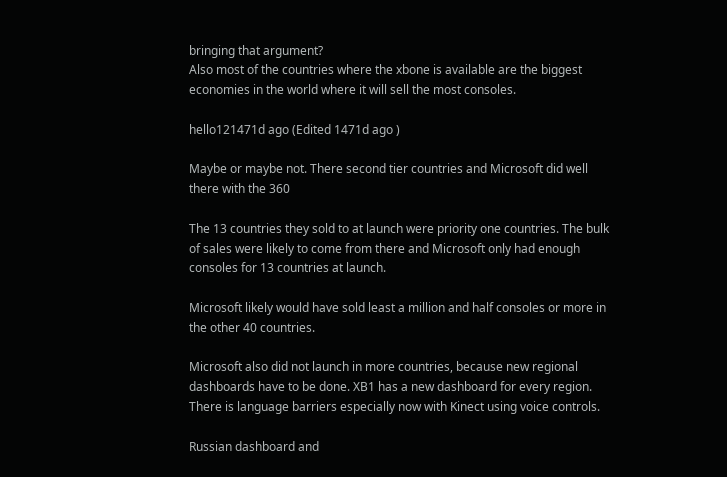bringing that argument?
Also most of the countries where the xbone is available are the biggest economies in the world where it will sell the most consoles.

hello121471d ago (Edited 1471d ago )

Maybe or maybe not. There second tier countries and Microsoft did well there with the 360

The 13 countries they sold to at launch were priority one countries. The bulk of sales were likely to come from there and Microsoft only had enough consoles for 13 countries at launch.

Microsoft likely would have sold least a million and half consoles or more in the other 40 countries.

Microsoft also did not launch in more countries, because new regional dashboards have to be done. XB1 has a new dashboard for every region. There is language barriers especially now with Kinect using voice controls.

Russian dashboard and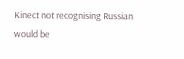Kinect not recognising Russian would be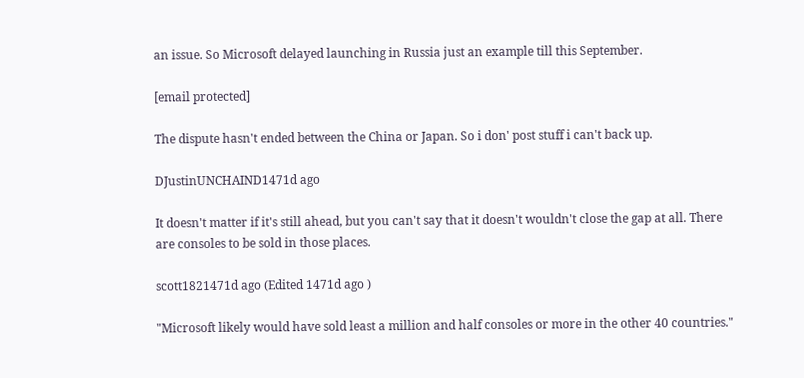an issue. So Microsoft delayed launching in Russia just an example till this September.

[email protected]

The dispute hasn't ended between the China or Japan. So i don' post stuff i can't back up.

DJustinUNCHAIND1471d ago

It doesn't matter if it's still ahead, but you can't say that it doesn't wouldn't close the gap at all. There are consoles to be sold in those places.

scott1821471d ago (Edited 1471d ago )

"Microsoft likely would have sold least a million and half consoles or more in the other 40 countries."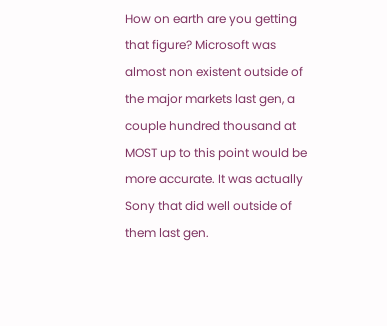How on earth are you getting that figure? Microsoft was almost non existent outside of the major markets last gen, a couple hundred thousand at MOST up to this point would be more accurate. It was actually Sony that did well outside of them last gen.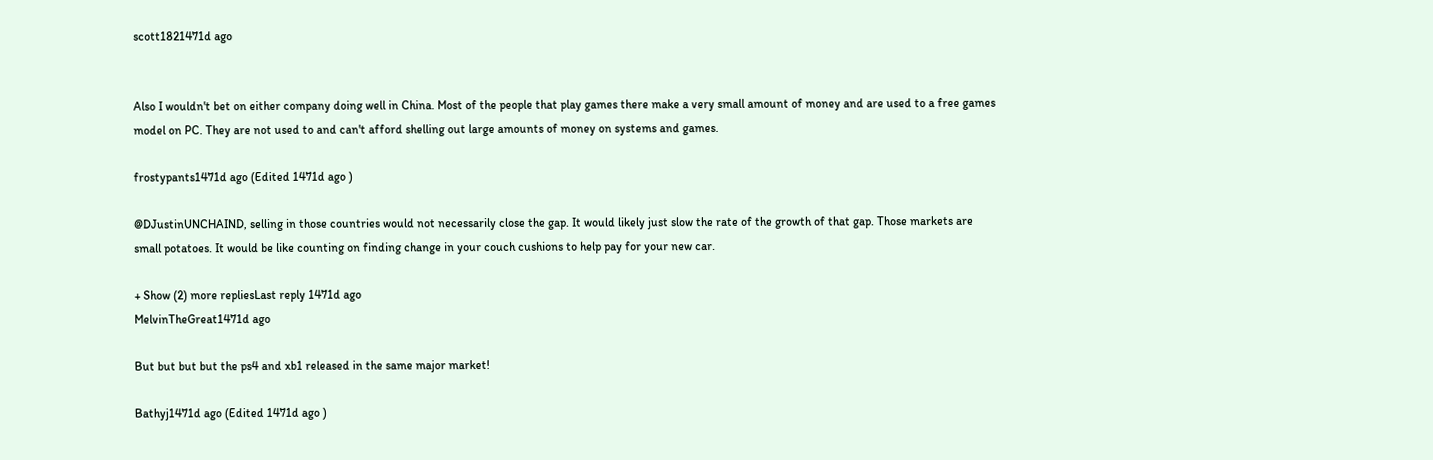scott1821471d ago


Also I wouldn't bet on either company doing well in China. Most of the people that play games there make a very small amount of money and are used to a free games model on PC. They are not used to and can't afford shelling out large amounts of money on systems and games.

frostypants1471d ago (Edited 1471d ago )

@DJustinUNCHAIND, selling in those countries would not necessarily close the gap. It would likely just slow the rate of the growth of that gap. Those markets are small potatoes. It would be like counting on finding change in your couch cushions to help pay for your new car.

+ Show (2) more repliesLast reply 1471d ago
MelvinTheGreat1471d ago

But but but but the ps4 and xb1 released in the same major market!

Bathyj1471d ago (Edited 1471d ago )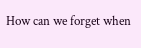How can we forget when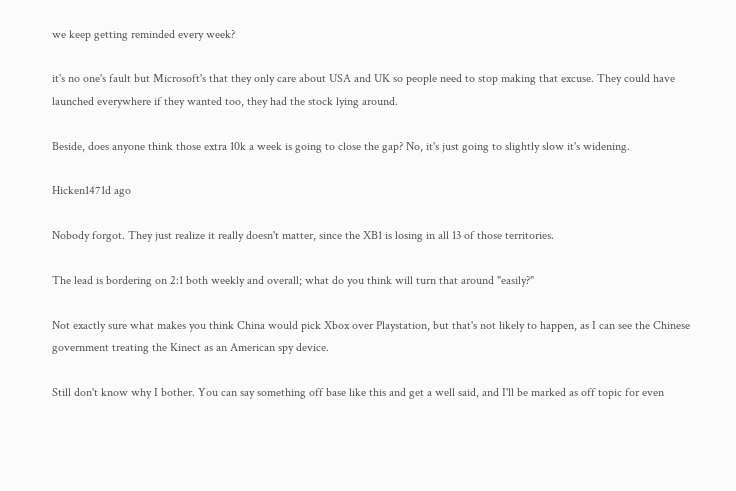we keep getting reminded every week?

it's no one's fault but Microsoft's that they only care about USA and UK so people need to stop making that excuse. They could have launched everywhere if they wanted too, they had the stock lying around.

Beside, does anyone think those extra 10k a week is going to close the gap? No, it's just going to slightly slow it's widening.

Hicken1471d ago

Nobody forgot. They just realize it really doesn't matter, since the XB1 is losing in all 13 of those territories.

The lead is bordering on 2:1 both weekly and overall; what do you think will turn that around "easily?"

Not exactly sure what makes you think China would pick Xbox over Playstation, but that's not likely to happen, as I can see the Chinese government treating the Kinect as an American spy device.

Still don't know why I bother. You can say something off base like this and get a well said, and I'll be marked as off topic for even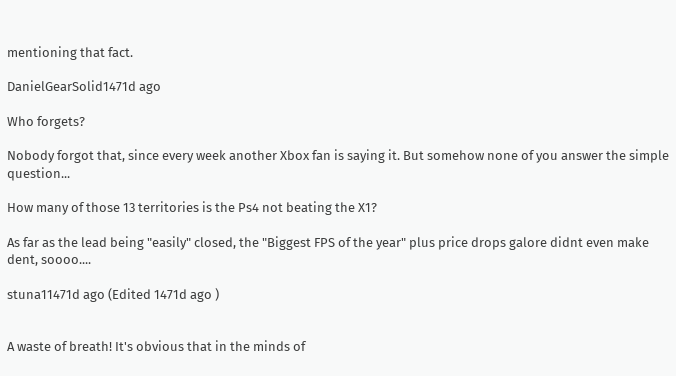mentioning that fact.

DanielGearSolid1471d ago

Who forgets?

Nobody forgot that, since every week another Xbox fan is saying it. But somehow none of you answer the simple question...

How many of those 13 territories is the Ps4 not beating the X1?

As far as the lead being "easily" closed, the "Biggest FPS of the year" plus price drops galore didnt even make dent, soooo....

stuna11471d ago (Edited 1471d ago )


A waste of breath! It's obvious that in the minds of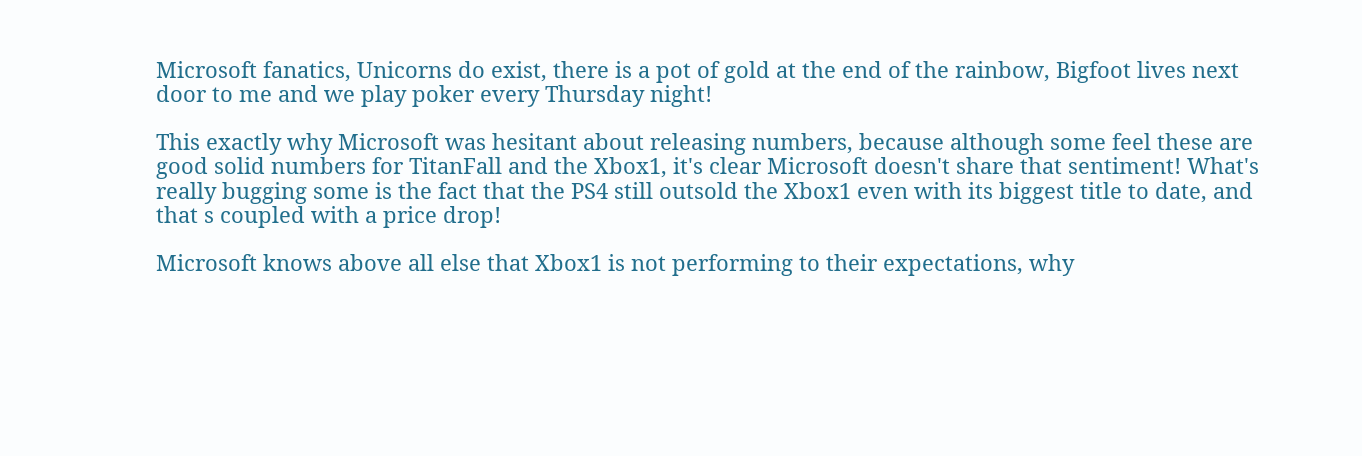Microsoft fanatics, Unicorns do exist, there is a pot of gold at the end of the rainbow, Bigfoot lives next door to me and we play poker every Thursday night!

This exactly why Microsoft was hesitant about releasing numbers, because although some feel these are good solid numbers for TitanFall and the Xbox1, it's clear Microsoft doesn't share that sentiment! What's really bugging some is the fact that the PS4 still outsold the Xbox1 even with its biggest title to date, and that s coupled with a price drop!

Microsoft knows above all else that Xbox1 is not performing to their expectations, why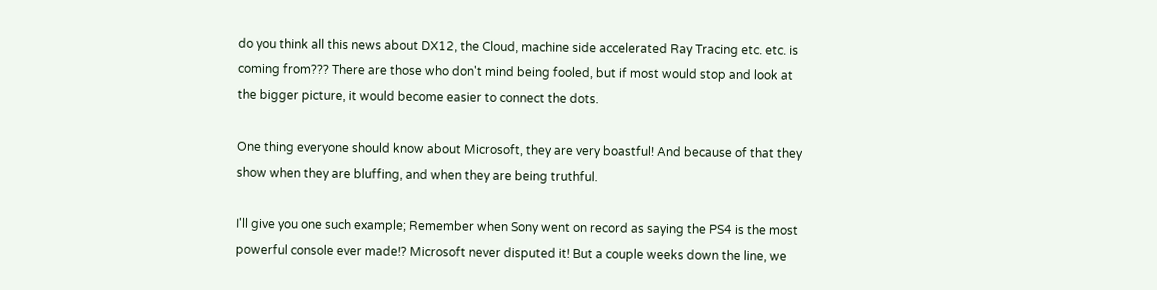do you think all this news about DX12, the Cloud, machine side accelerated Ray Tracing etc. etc. is coming from??? There are those who don't mind being fooled, but if most would stop and look at the bigger picture, it would become easier to connect the dots.

One thing everyone should know about Microsoft, they are very boastful! And because of that they show when they are bluffing, and when they are being truthful.

I'll give you one such example; Remember when Sony went on record as saying the PS4 is the most powerful console ever made!? Microsoft never disputed it! But a couple weeks down the line, we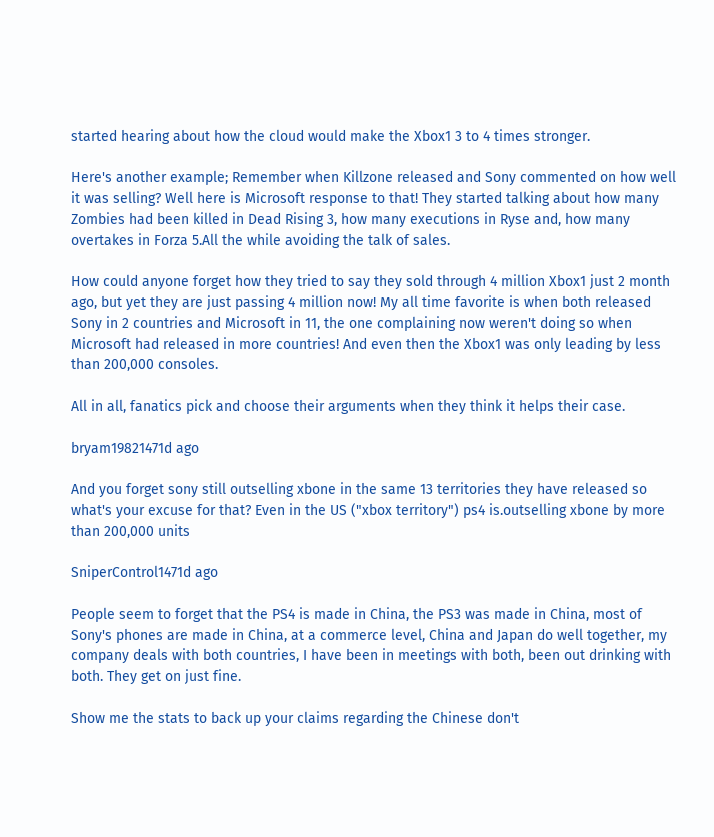started hearing about how the cloud would make the Xbox1 3 to 4 times stronger.

Here's another example; Remember when Killzone released and Sony commented on how well it was selling? Well here is Microsoft response to that! They started talking about how many Zombies had been killed in Dead Rising 3, how many executions in Ryse and, how many overtakes in Forza 5.All the while avoiding the talk of sales.

How could anyone forget how they tried to say they sold through 4 million Xbox1 just 2 month ago, but yet they are just passing 4 million now! My all time favorite is when both released Sony in 2 countries and Microsoft in 11, the one complaining now weren't doing so when Microsoft had released in more countries! And even then the Xbox1 was only leading by less than 200,000 consoles.

All in all, fanatics pick and choose their arguments when they think it helps their case.

bryam19821471d ago

And you forget sony still outselling xbone in the same 13 territories they have released so what's your excuse for that? Even in the US ("xbox territory") ps4 is.outselling xbone by more than 200,000 units

SniperControl1471d ago

People seem to forget that the PS4 is made in China, the PS3 was made in China, most of Sony's phones are made in China, at a commerce level, China and Japan do well together, my company deals with both countries, I have been in meetings with both, been out drinking with both. They get on just fine.

Show me the stats to back up your claims regarding the Chinese don't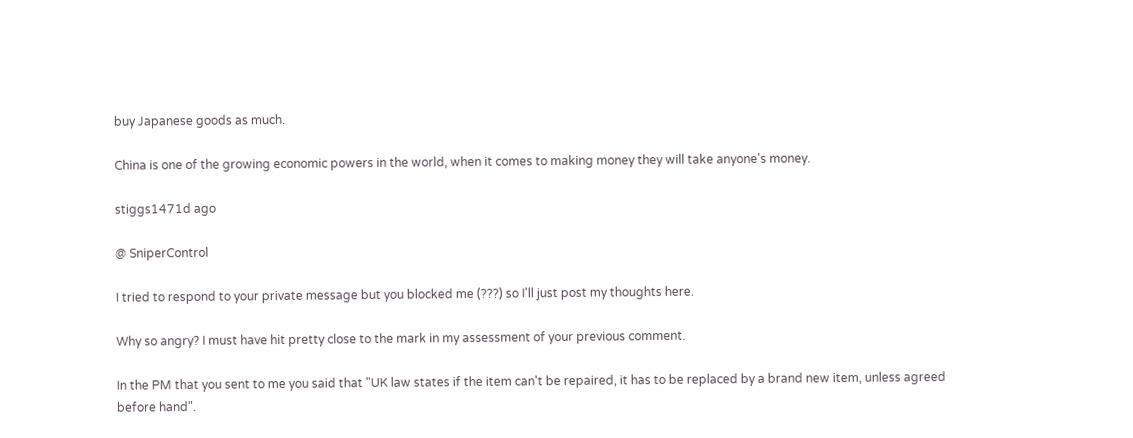buy Japanese goods as much.

China is one of the growing economic powers in the world, when it comes to making money they will take anyone's money.

stiggs1471d ago

@ SniperControl

I tried to respond to your private message but you blocked me (???) so I'll just post my thoughts here.

Why so angry? I must have hit pretty close to the mark in my assessment of your previous comment.

In the PM that you sent to me you said that "UK law states if the item can't be repaired, it has to be replaced by a brand new item, unless agreed before hand".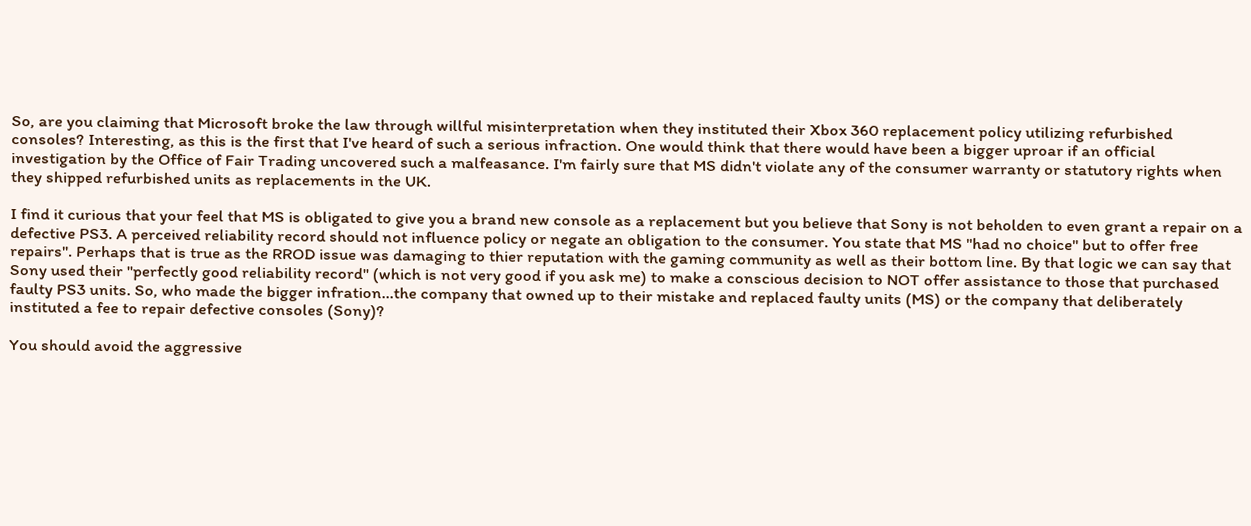So, are you claiming that Microsoft broke the law through willful misinterpretation when they instituted their Xbox 360 replacement policy utilizing refurbished consoles? Interesting, as this is the first that I've heard of such a serious infraction. One would think that there would have been a bigger uproar if an official investigation by the Office of Fair Trading uncovered such a malfeasance. I'm fairly sure that MS didn't violate any of the consumer warranty or statutory rights when they shipped refurbished units as replacements in the UK.

I find it curious that your feel that MS is obligated to give you a brand new console as a replacement but you believe that Sony is not beholden to even grant a repair on a defective PS3. A perceived reliability record should not influence policy or negate an obligation to the consumer. You state that MS "had no choice" but to offer free repairs". Perhaps that is true as the RROD issue was damaging to thier reputation with the gaming community as well as their bottom line. By that logic we can say that Sony used their "perfectly good reliability record" (which is not very good if you ask me) to make a conscious decision to NOT offer assistance to those that purchased faulty PS3 units. So, who made the bigger infration...the company that owned up to their mistake and replaced faulty units (MS) or the company that deliberately instituted a fee to repair defective consoles (Sony)?

You should avoid the aggressive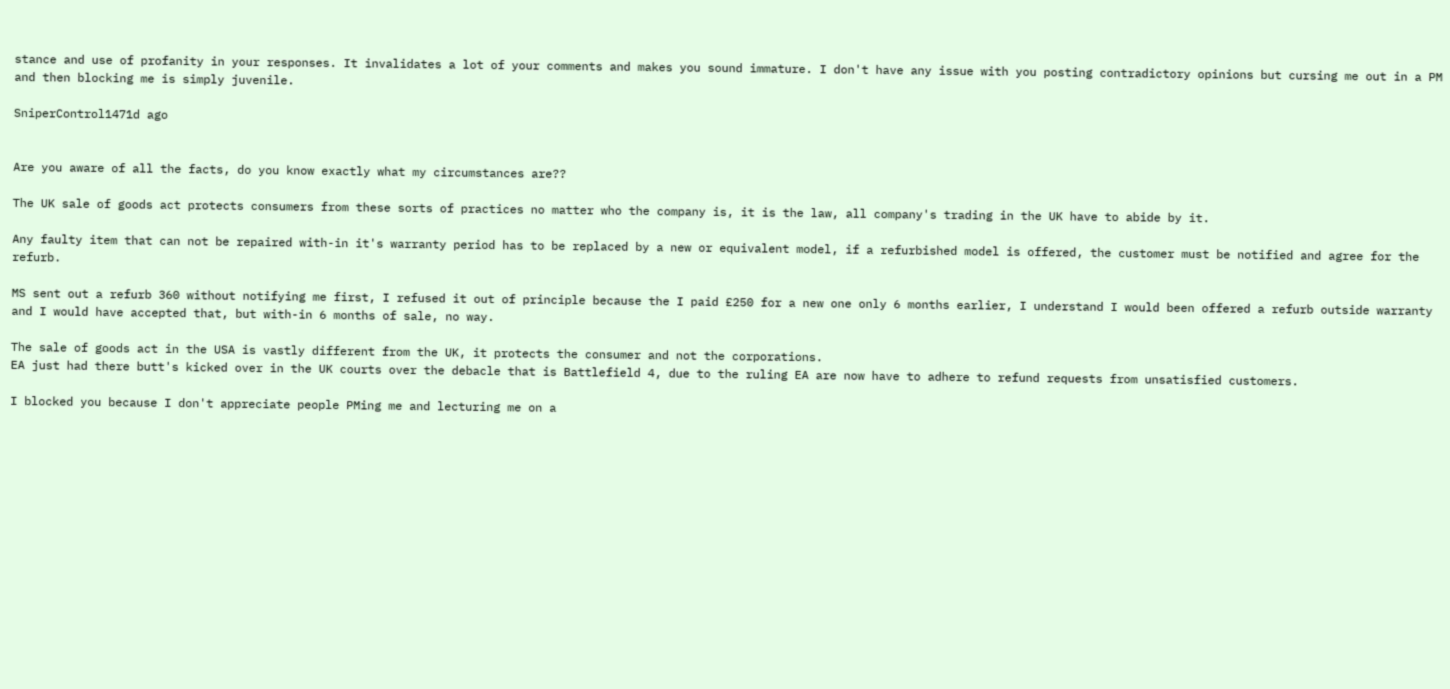stance and use of profanity in your responses. It invalidates a lot of your comments and makes you sound immature. I don't have any issue with you posting contradictory opinions but cursing me out in a PM and then blocking me is simply juvenile.

SniperControl1471d ago


Are you aware of all the facts, do you know exactly what my circumstances are??

The UK sale of goods act protects consumers from these sorts of practices no matter who the company is, it is the law, all company's trading in the UK have to abide by it.

Any faulty item that can not be repaired with-in it's warranty period has to be replaced by a new or equivalent model, if a refurbished model is offered, the customer must be notified and agree for the refurb.

MS sent out a refurb 360 without notifying me first, I refused it out of principle because the I paid £250 for a new one only 6 months earlier, I understand I would been offered a refurb outside warranty and I would have accepted that, but with-in 6 months of sale, no way.

The sale of goods act in the USA is vastly different from the UK, it protects the consumer and not the corporations.
EA just had there butt's kicked over in the UK courts over the debacle that is Battlefield 4, due to the ruling EA are now have to adhere to refund requests from unsatisfied customers.

I blocked you because I don't appreciate people PMing me and lecturing me on a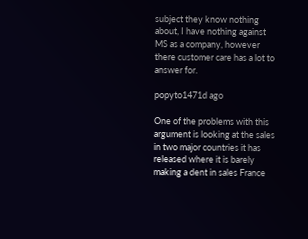subject they know nothing about, I have nothing against MS as a company, however there customer care has a lot to answer for.

popyto1471d ago

One of the problems with this argument is looking at the sales in two major countries it has released where it is barely making a dent in sales France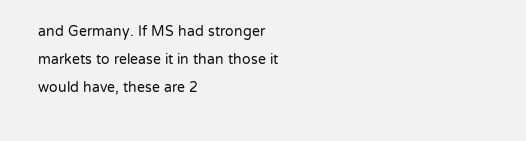and Germany. If MS had stronger markets to release it in than those it would have, these are 2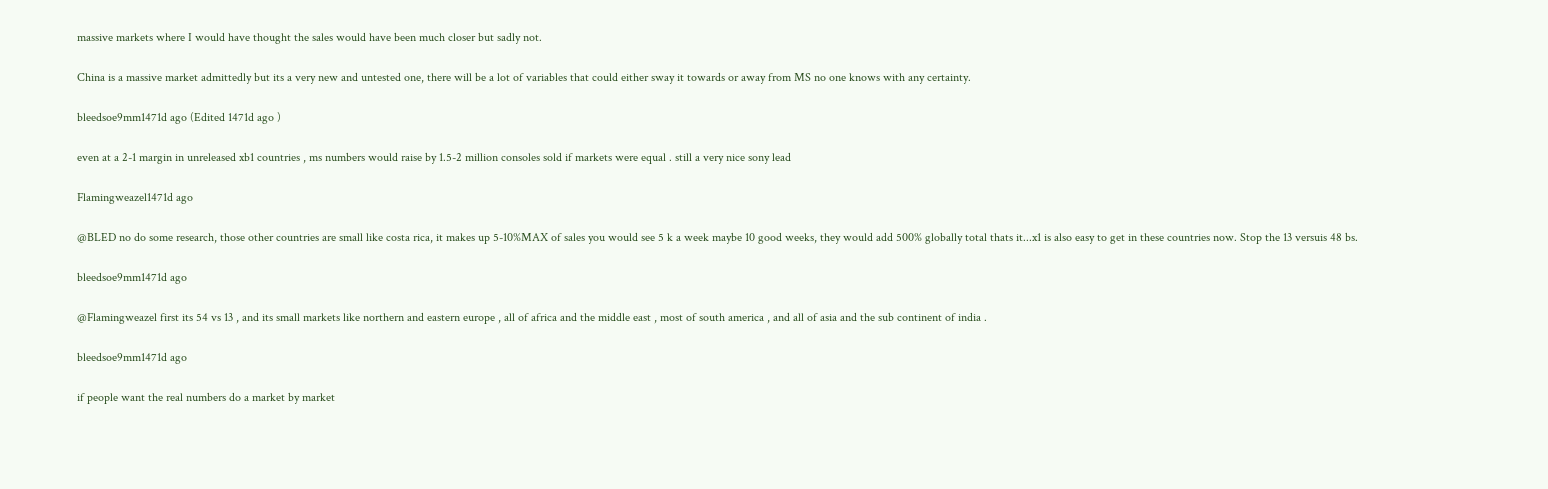massive markets where I would have thought the sales would have been much closer but sadly not.

China is a massive market admittedly but its a very new and untested one, there will be a lot of variables that could either sway it towards or away from MS no one knows with any certainty.

bleedsoe9mm1471d ago (Edited 1471d ago )

even at a 2-1 margin in unreleased xb1 countries , ms numbers would raise by 1.5-2 million consoles sold if markets were equal . still a very nice sony lead

Flamingweazel1471d ago

@BLED no do some research, those other countries are small like costa rica, it makes up 5-10%MAX of sales you would see 5 k a week maybe 10 good weeks, they would add 500% globally total thats it...x1 is also easy to get in these countries now. Stop the 13 versuis 48 bs.

bleedsoe9mm1471d ago

@Flamingweazel first its 54 vs 13 , and its small markets like northern and eastern europe , all of africa and the middle east , most of south america , and all of asia and the sub continent of india .

bleedsoe9mm1471d ago

if people want the real numbers do a market by market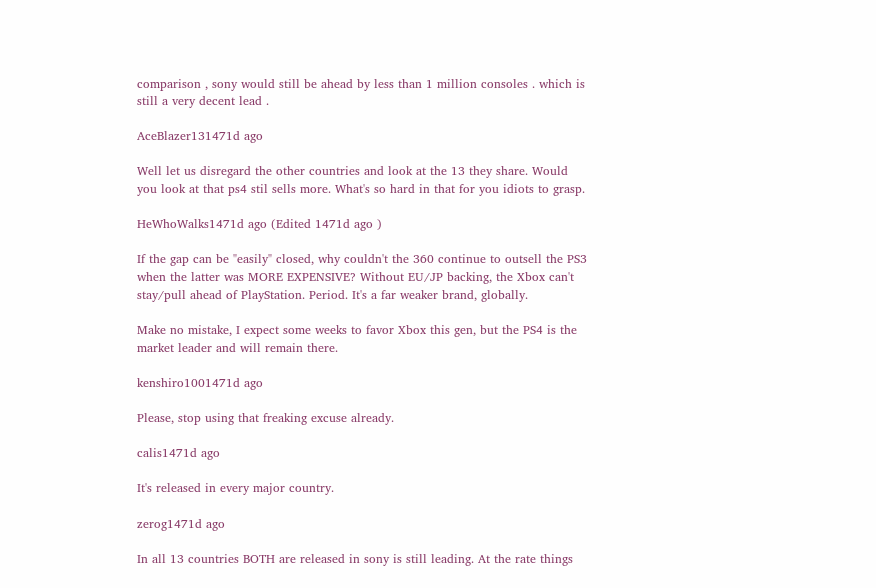comparison , sony would still be ahead by less than 1 million consoles . which is still a very decent lead .

AceBlazer131471d ago

Well let us disregard the other countries and look at the 13 they share. Would you look at that ps4 stil sells more. What's so hard in that for you idiots to grasp.

HeWhoWalks1471d ago (Edited 1471d ago )

If the gap can be "easily" closed, why couldn't the 360 continue to outsell the PS3 when the latter was MORE EXPENSIVE? Without EU/JP backing, the Xbox can't stay/pull ahead of PlayStation. Period. It's a far weaker brand, globally.

Make no mistake, I expect some weeks to favor Xbox this gen, but the PS4 is the market leader and will remain there.

kenshiro1001471d ago

Please, stop using that freaking excuse already.

calis1471d ago

It's released in every major country.

zerog1471d ago

In all 13 countries BOTH are released in sony is still leading. At the rate things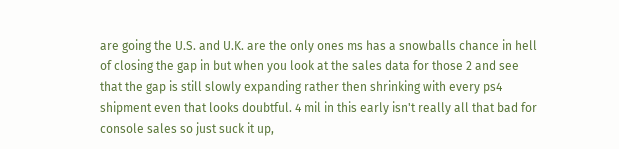are going the U.S. and U.K. are the only ones ms has a snowballs chance in hell of closing the gap in but when you look at the sales data for those 2 and see that the gap is still slowly expanding rather then shrinking with every ps4 shipment even that looks doubtful. 4 mil in this early isn't really all that bad for console sales so just suck it up,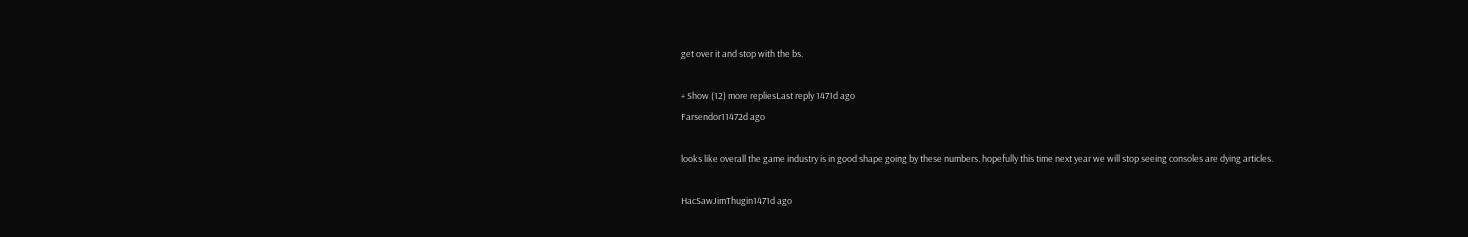get over it and stop with the bs.

+ Show (12) more repliesLast reply 1471d ago
Farsendor11472d ago

looks like overall the game industry is in good shape going by these numbers. hopefully this time next year we will stop seeing consoles are dying articles.

HacSawJimThugin1471d ago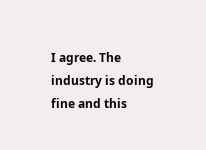I agree. The industry is doing fine and this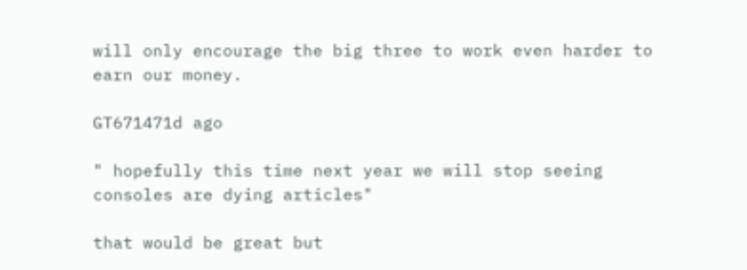will only encourage the big three to work even harder to earn our money.

GT671471d ago

" hopefully this time next year we will stop seeing consoles are dying articles"

that would be great but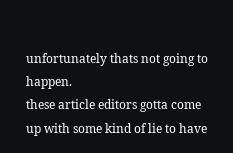unfortunately thats not going to happen.
these article editors gotta come up with some kind of lie to have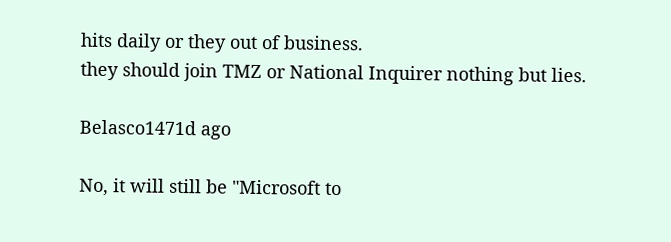hits daily or they out of business.
they should join TMZ or National Inquirer nothing but lies.

Belasco1471d ago

No, it will still be "Microsoft to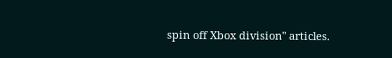spin off Xbox division" articles.